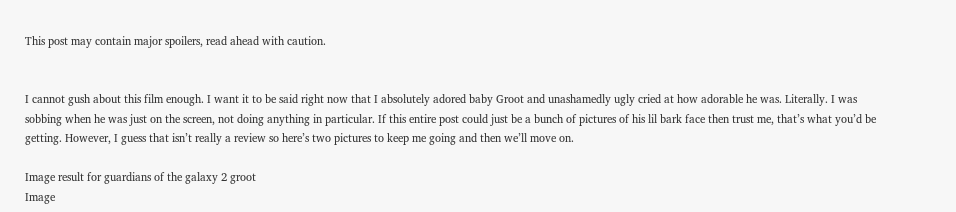This post may contain major spoilers, read ahead with caution.


I cannot gush about this film enough. I want it to be said right now that I absolutely adored baby Groot and unashamedly ugly cried at how adorable he was. Literally. I was sobbing when he was just on the screen, not doing anything in particular. If this entire post could just be a bunch of pictures of his lil bark face then trust me, that’s what you’d be getting. However, I guess that isn’t really a review so here’s two pictures to keep me going and then we’ll move on.

Image result for guardians of the galaxy 2 groot
Image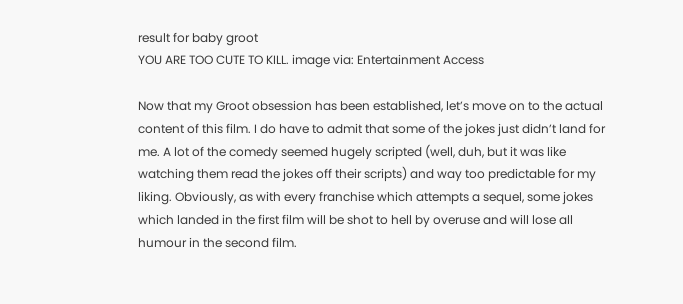result for baby groot
YOU ARE TOO CUTE TO KILL. image via: Entertainment Access

Now that my Groot obsession has been established, let’s move on to the actual content of this film. I do have to admit that some of the jokes just didn’t land for me. A lot of the comedy seemed hugely scripted (well, duh, but it was like watching them read the jokes off their scripts) and way too predictable for my liking. Obviously, as with every franchise which attempts a sequel, some jokes which landed in the first film will be shot to hell by overuse and will lose all humour in the second film.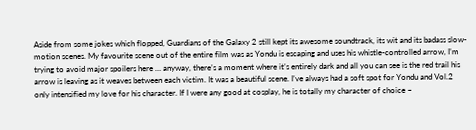Aside from some jokes which flopped, Guardians of the Galaxy 2 still kept its awesome soundtrack, its wit and its badass slow-motion scenes. My favourite scene out of the entire film was as Yondu is escaping and uses his whistle-controlled arrow, I’m trying to avoid major spoilers here … anyway, there’s a moment where it’s entirely dark and all you can see is the red trail his arrow is leaving as it weaves between each victim. It was a beautiful scene. I’ve always had a soft spot for Yondu and Vol.2 only intensified my love for his character. If I were any good at cosplay, he is totally my character of choice –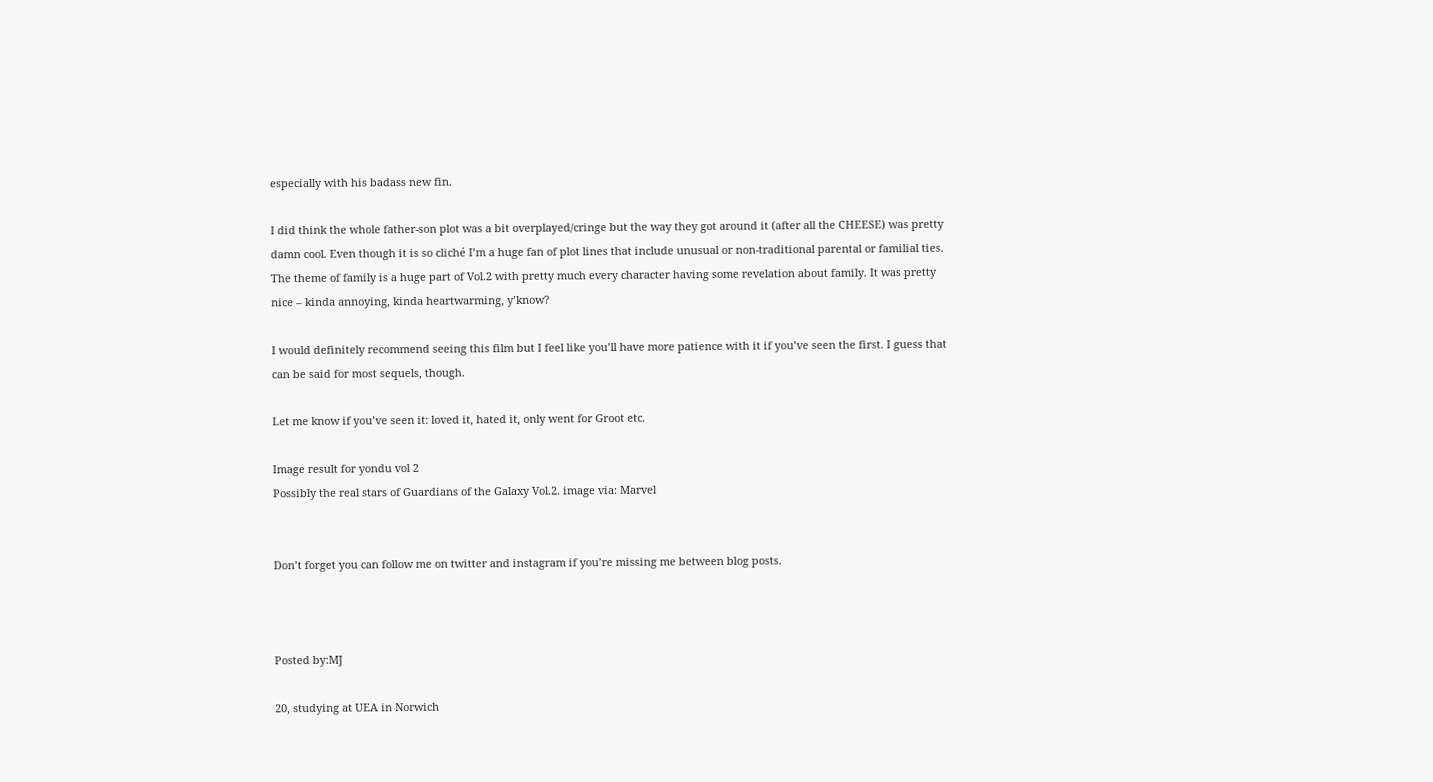especially with his badass new fin.

I did think the whole father-son plot was a bit overplayed/cringe but the way they got around it (after all the CHEESE) was pretty damn cool. Even though it is so cliché I’m a huge fan of plot lines that include unusual or non-traditional parental or familial ties. The theme of family is a huge part of Vol.2 with pretty much every character having some revelation about family. It was pretty nice – kinda annoying, kinda heartwarming, y’know?

I would definitely recommend seeing this film but I feel like you’ll have more patience with it if you’ve seen the first. I guess that can be said for most sequels, though.

Let me know if you’ve seen it: loved it, hated it, only went for Groot etc.

Image result for yondu vol 2
Possibly the real stars of Guardians of the Galaxy Vol.2. image via: Marvel


Don’t forget you can follow me on twitter and instagram if you’re missing me between blog posts.



Posted by:MJ

20, studying at UEA in Norwich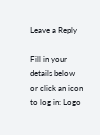Leave a Reply

Fill in your details below or click an icon to log in: Logo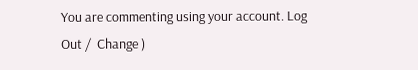You are commenting using your account. Log Out /  Change )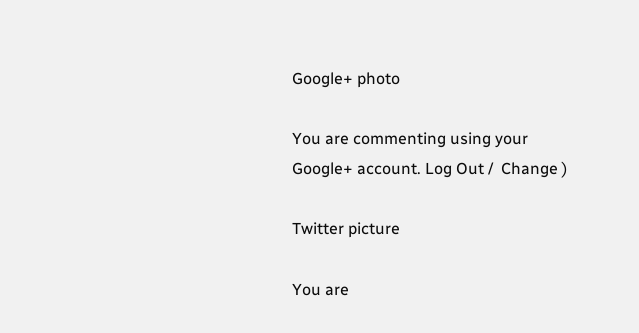Google+ photo

You are commenting using your Google+ account. Log Out /  Change )

Twitter picture

You are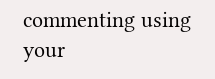commenting using your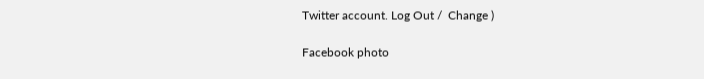Twitter account. Log Out /  Change )

Facebook photo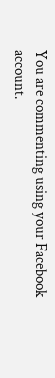You are commenting using your Facebook account.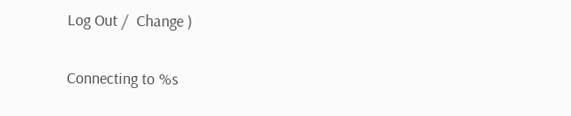Log Out /  Change )

Connecting to %s